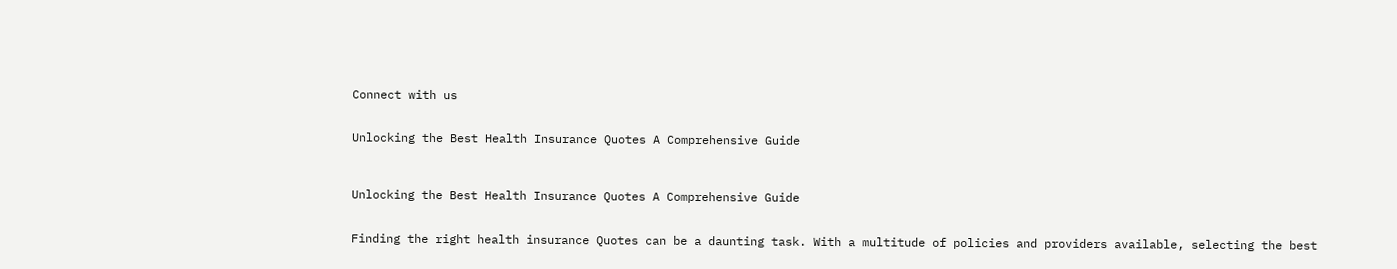Connect with us


Unlocking the Best Health Insurance Quotes A Comprehensive Guide



Unlocking the Best Health Insurance Quotes A Comprehensive Guide


Finding the right health insurance Quotes can be a daunting task. With a multitude of policies and providers available, selecting the best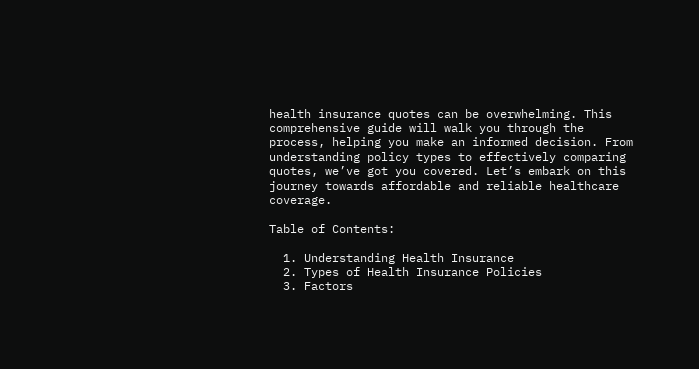health insurance quotes can be overwhelming. This comprehensive guide will walk you through the process, helping you make an informed decision. From understanding policy types to effectively comparing quotes, we’ve got you covered. Let’s embark on this journey towards affordable and reliable healthcare coverage.

Table of Contents:

  1. Understanding Health Insurance
  2. Types of Health Insurance Policies
  3. Factors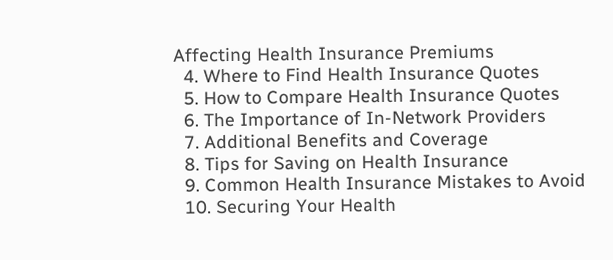Affecting Health Insurance Premiums
  4. Where to Find Health Insurance Quotes
  5. How to Compare Health Insurance Quotes
  6. The Importance of In-Network Providers
  7. Additional Benefits and Coverage
  8. Tips for Saving on Health Insurance
  9. Common Health Insurance Mistakes to Avoid
  10. Securing Your Health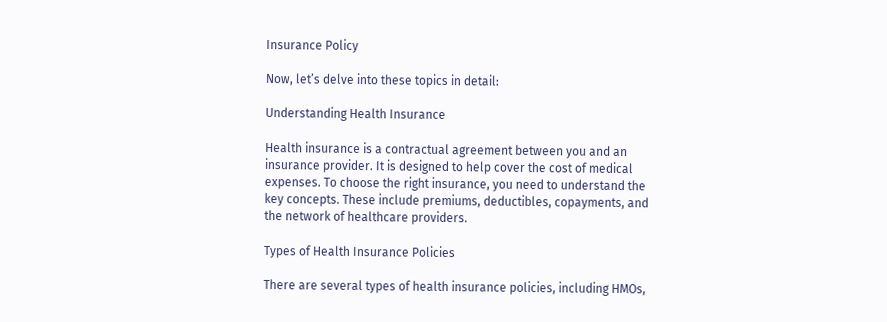Insurance Policy

Now, let’s delve into these topics in detail:

Understanding Health Insurance

Health insurance is a contractual agreement between you and an insurance provider. It is designed to help cover the cost of medical expenses. To choose the right insurance, you need to understand the key concepts. These include premiums, deductibles, copayments, and the network of healthcare providers.

Types of Health Insurance Policies

There are several types of health insurance policies, including HMOs,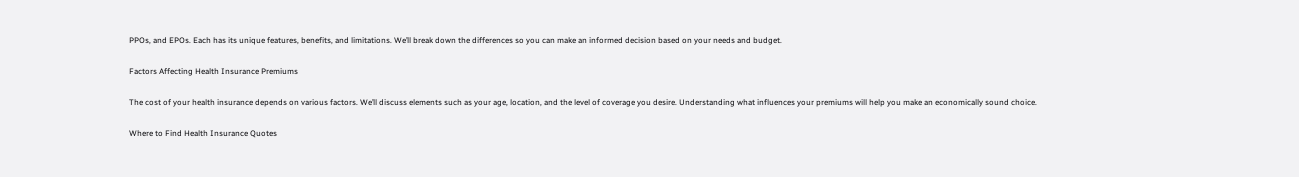PPOs, and EPOs. Each has its unique features, benefits, and limitations. We’ll break down the differences so you can make an informed decision based on your needs and budget.

Factors Affecting Health Insurance Premiums

The cost of your health insurance depends on various factors. We’ll discuss elements such as your age, location, and the level of coverage you desire. Understanding what influences your premiums will help you make an economically sound choice.

Where to Find Health Insurance Quotes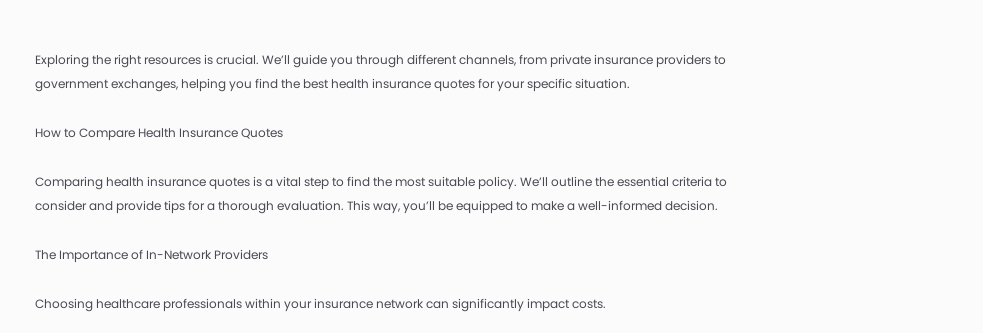Exploring the right resources is crucial. We’ll guide you through different channels, from private insurance providers to government exchanges, helping you find the best health insurance quotes for your specific situation.

How to Compare Health Insurance Quotes

Comparing health insurance quotes is a vital step to find the most suitable policy. We’ll outline the essential criteria to consider and provide tips for a thorough evaluation. This way, you’ll be equipped to make a well-informed decision.

The Importance of In-Network Providers

Choosing healthcare professionals within your insurance network can significantly impact costs.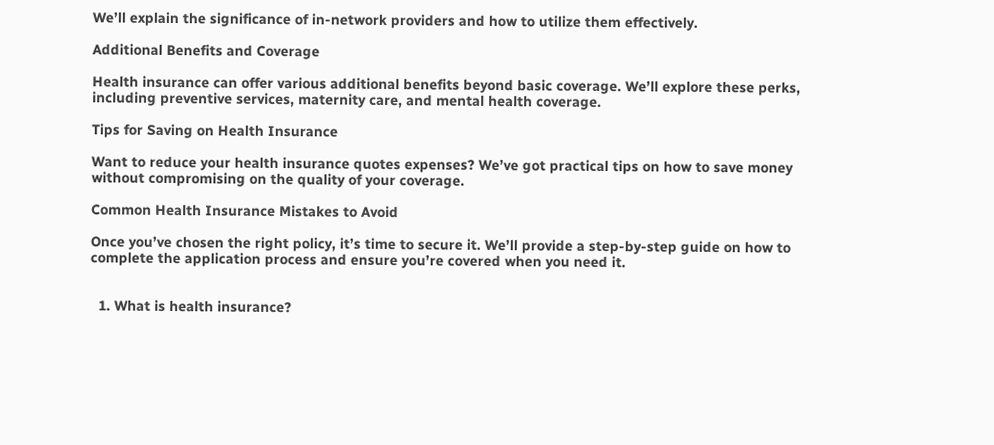We’ll explain the significance of in-network providers and how to utilize them effectively.

Additional Benefits and Coverage

Health insurance can offer various additional benefits beyond basic coverage. We’ll explore these perks, including preventive services, maternity care, and mental health coverage.

Tips for Saving on Health Insurance

Want to reduce your health insurance quotes expenses? We’ve got practical tips on how to save money without compromising on the quality of your coverage.

Common Health Insurance Mistakes to Avoid

Once you’ve chosen the right policy, it’s time to secure it. We’ll provide a step-by-step guide on how to complete the application process and ensure you’re covered when you need it.


  1. What is health insurance?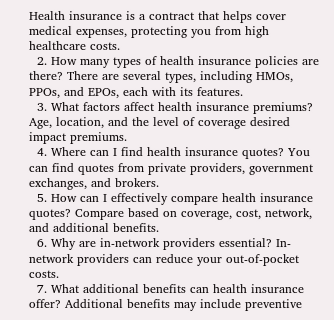Health insurance is a contract that helps cover medical expenses, protecting you from high healthcare costs.
  2. How many types of health insurance policies are there? There are several types, including HMOs, PPOs, and EPOs, each with its features.
  3. What factors affect health insurance premiums? Age, location, and the level of coverage desired impact premiums.
  4. Where can I find health insurance quotes? You can find quotes from private providers, government exchanges, and brokers.
  5. How can I effectively compare health insurance quotes? Compare based on coverage, cost, network, and additional benefits.
  6. Why are in-network providers essential? In-network providers can reduce your out-of-pocket costs.
  7. What additional benefits can health insurance offer? Additional benefits may include preventive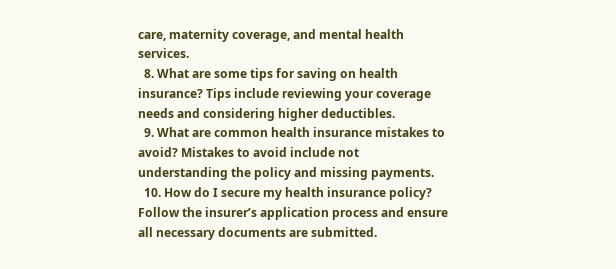care, maternity coverage, and mental health services.
  8. What are some tips for saving on health insurance? Tips include reviewing your coverage needs and considering higher deductibles.
  9. What are common health insurance mistakes to avoid? Mistakes to avoid include not understanding the policy and missing payments.
  10. How do I secure my health insurance policy? Follow the insurer’s application process and ensure all necessary documents are submitted.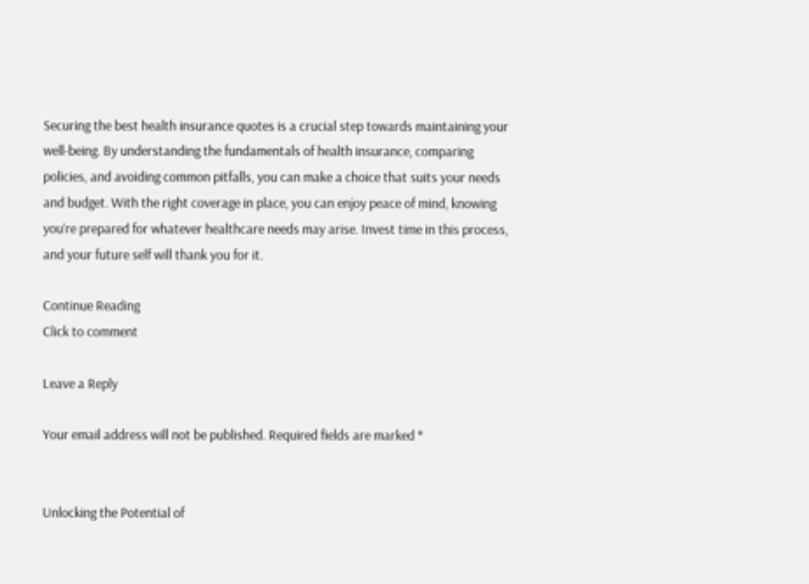Securing the best health insurance quotes is a crucial step towards maintaining your well-being. By understanding the fundamentals of health insurance, comparing policies, and avoiding common pitfalls, you can make a choice that suits your needs and budget. With the right coverage in place, you can enjoy peace of mind, knowing you’re prepared for whatever healthcare needs may arise. Invest time in this process, and your future self will thank you for it.

Continue Reading
Click to comment

Leave a Reply

Your email address will not be published. Required fields are marked *


Unlocking the Potential of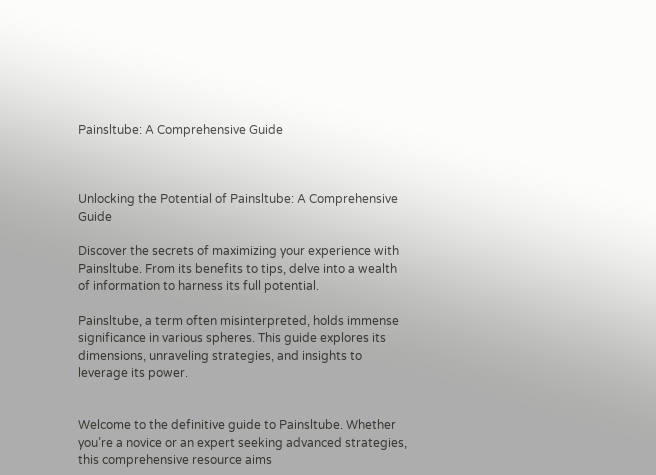Painsltube: A Comprehensive Guide



Unlocking the Potential of Painsltube: A Comprehensive Guide

Discover the secrets of maximizing your experience with Painsltube. From its benefits to tips, delve into a wealth of information to harness its full potential.

Painsltube, a term often misinterpreted, holds immense significance in various spheres. This guide explores its dimensions, unraveling strategies, and insights to leverage its power.


Welcome to the definitive guide to Painsltube. Whether you’re a novice or an expert seeking advanced strategies, this comprehensive resource aims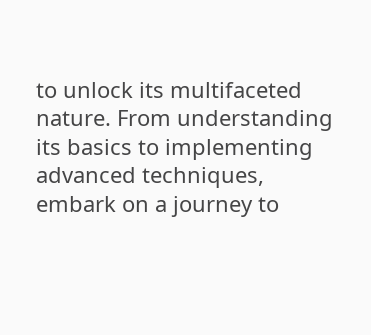to unlock its multifaceted nature. From understanding its basics to implementing advanced techniques, embark on a journey to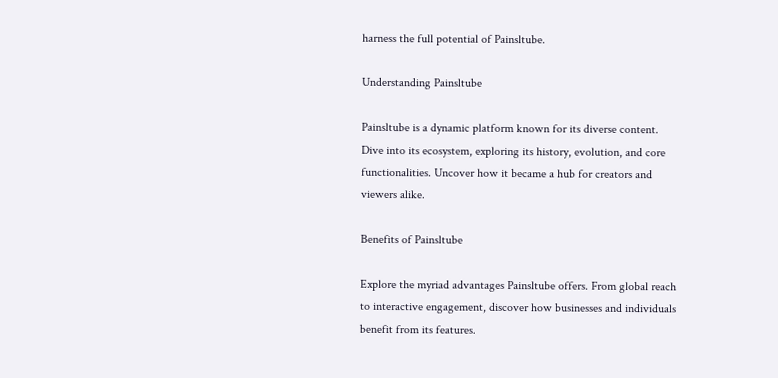harness the full potential of Painsltube.

Understanding Painsltube

Painsltube is a dynamic platform known for its diverse content. Dive into its ecosystem, exploring its history, evolution, and core functionalities. Uncover how it became a hub for creators and viewers alike.

Benefits of Painsltube

Explore the myriad advantages Painsltube offers. From global reach to interactive engagement, discover how businesses and individuals benefit from its features.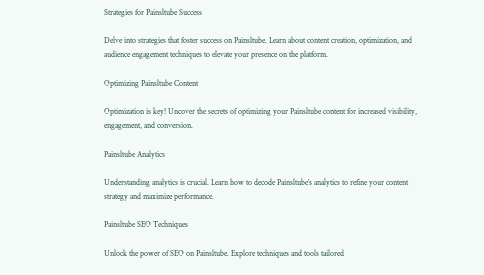Strategies for Painsltube Success

Delve into strategies that foster success on Painsltube. Learn about content creation, optimization, and audience engagement techniques to elevate your presence on the platform.

Optimizing Painsltube Content

Optimization is key! Uncover the secrets of optimizing your Painsltube content for increased visibility, engagement, and conversion.

Painsltube Analytics

Understanding analytics is crucial. Learn how to decode Painsltube’s analytics to refine your content strategy and maximize performance.

Painsltube SEO Techniques

Unlock the power of SEO on Painsltube. Explore techniques and tools tailored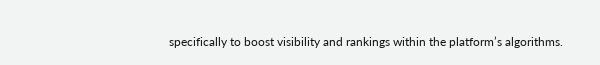specifically to boost visibility and rankings within the platform’s algorithms.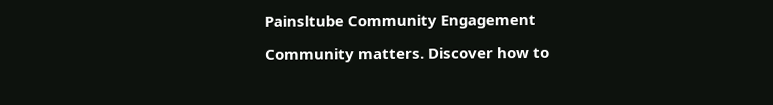Painsltube Community Engagement

Community matters. Discover how to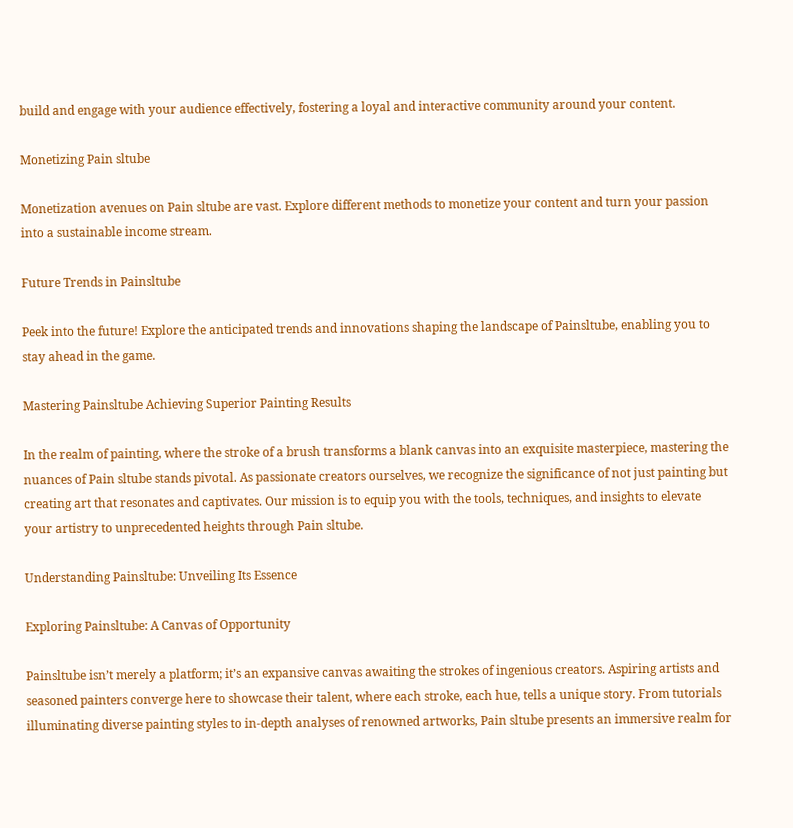build and engage with your audience effectively, fostering a loyal and interactive community around your content.

Monetizing Pain sltube

Monetization avenues on Pain sltube are vast. Explore different methods to monetize your content and turn your passion into a sustainable income stream.

Future Trends in Painsltube

Peek into the future! Explore the anticipated trends and innovations shaping the landscape of Painsltube, enabling you to stay ahead in the game.

Mastering Painsltube Achieving Superior Painting Results

In the realm of painting, where the stroke of a brush transforms a blank canvas into an exquisite masterpiece, mastering the nuances of Pain sltube stands pivotal. As passionate creators ourselves, we recognize the significance of not just painting but creating art that resonates and captivates. Our mission is to equip you with the tools, techniques, and insights to elevate your artistry to unprecedented heights through Pain sltube.

Understanding Painsltube: Unveiling Its Essence

Exploring Painsltube: A Canvas of Opportunity

Painsltube isn’t merely a platform; it’s an expansive canvas awaiting the strokes of ingenious creators. Aspiring artists and seasoned painters converge here to showcase their talent, where each stroke, each hue, tells a unique story. From tutorials illuminating diverse painting styles to in-depth analyses of renowned artworks, Pain sltube presents an immersive realm for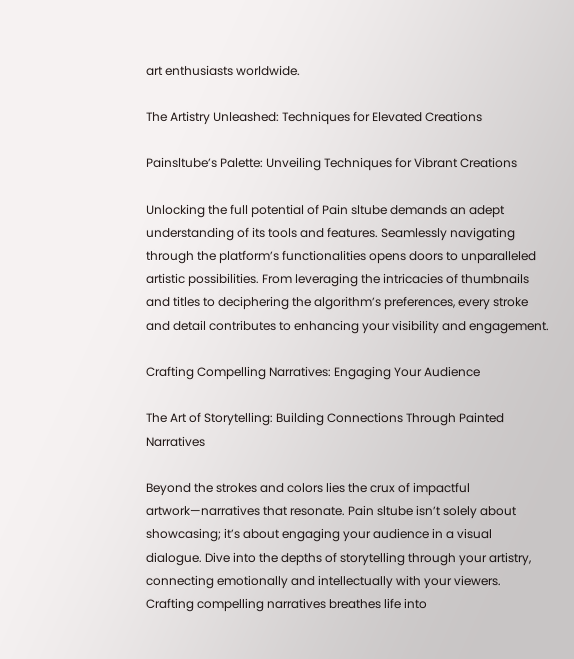art enthusiasts worldwide.

The Artistry Unleashed: Techniques for Elevated Creations

Painsltube’s Palette: Unveiling Techniques for Vibrant Creations

Unlocking the full potential of Pain sltube demands an adept understanding of its tools and features. Seamlessly navigating through the platform’s functionalities opens doors to unparalleled artistic possibilities. From leveraging the intricacies of thumbnails and titles to deciphering the algorithm’s preferences, every stroke and detail contributes to enhancing your visibility and engagement.

Crafting Compelling Narratives: Engaging Your Audience

The Art of Storytelling: Building Connections Through Painted Narratives

Beyond the strokes and colors lies the crux of impactful artwork—narratives that resonate. Pain sltube isn’t solely about showcasing; it’s about engaging your audience in a visual dialogue. Dive into the depths of storytelling through your artistry, connecting emotionally and intellectually with your viewers. Crafting compelling narratives breathes life into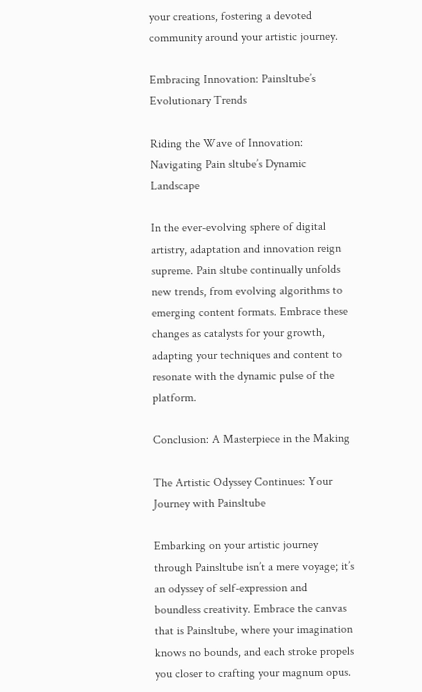your creations, fostering a devoted community around your artistic journey.

Embracing Innovation: Painsltube’s Evolutionary Trends

Riding the Wave of Innovation: Navigating Pain sltube’s Dynamic Landscape

In the ever-evolving sphere of digital artistry, adaptation and innovation reign supreme. Pain sltube continually unfolds new trends, from evolving algorithms to emerging content formats. Embrace these changes as catalysts for your growth, adapting your techniques and content to resonate with the dynamic pulse of the platform.

Conclusion: A Masterpiece in the Making

The Artistic Odyssey Continues: Your Journey with Painsltube

Embarking on your artistic journey through Painsltube isn’t a mere voyage; it’s an odyssey of self-expression and boundless creativity. Embrace the canvas that is Painsltube, where your imagination knows no bounds, and each stroke propels you closer to crafting your magnum opus.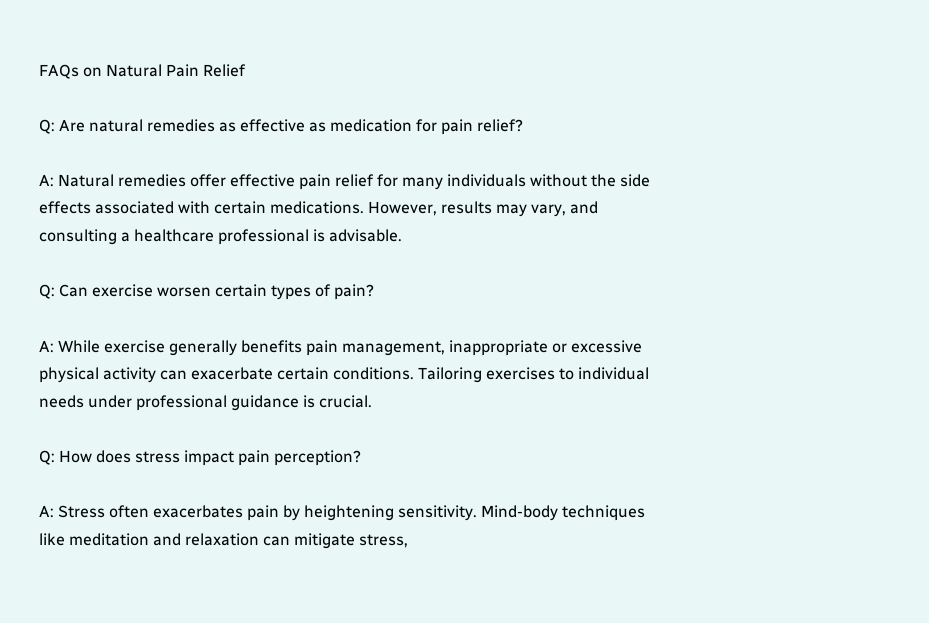FAQs on Natural Pain Relief

Q: Are natural remedies as effective as medication for pain relief?

A: Natural remedies offer effective pain relief for many individuals without the side effects associated with certain medications. However, results may vary, and consulting a healthcare professional is advisable.

Q: Can exercise worsen certain types of pain?

A: While exercise generally benefits pain management, inappropriate or excessive physical activity can exacerbate certain conditions. Tailoring exercises to individual needs under professional guidance is crucial.

Q: How does stress impact pain perception?

A: Stress often exacerbates pain by heightening sensitivity. Mind-body techniques like meditation and relaxation can mitigate stress,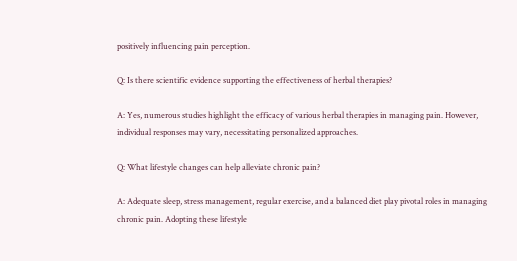positively influencing pain perception.

Q: Is there scientific evidence supporting the effectiveness of herbal therapies?

A: Yes, numerous studies highlight the efficacy of various herbal therapies in managing pain. However, individual responses may vary, necessitating personalized approaches.

Q: What lifestyle changes can help alleviate chronic pain?

A: Adequate sleep, stress management, regular exercise, and a balanced diet play pivotal roles in managing chronic pain. Adopting these lifestyle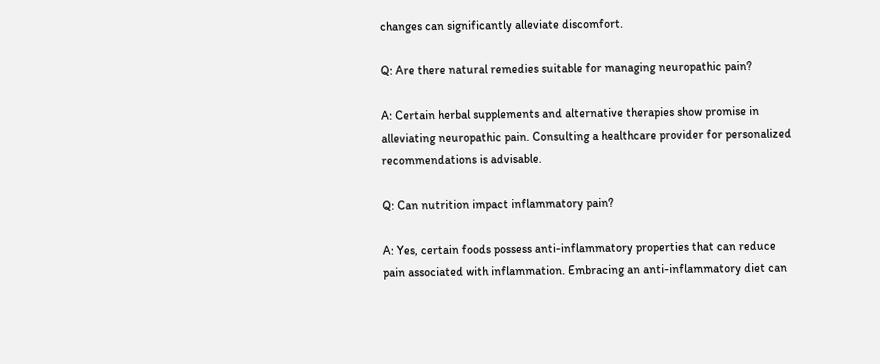changes can significantly alleviate discomfort.

Q: Are there natural remedies suitable for managing neuropathic pain?

A: Certain herbal supplements and alternative therapies show promise in alleviating neuropathic pain. Consulting a healthcare provider for personalized recommendations is advisable.

Q: Can nutrition impact inflammatory pain?

A: Yes, certain foods possess anti-inflammatory properties that can reduce pain associated with inflammation. Embracing an anti-inflammatory diet can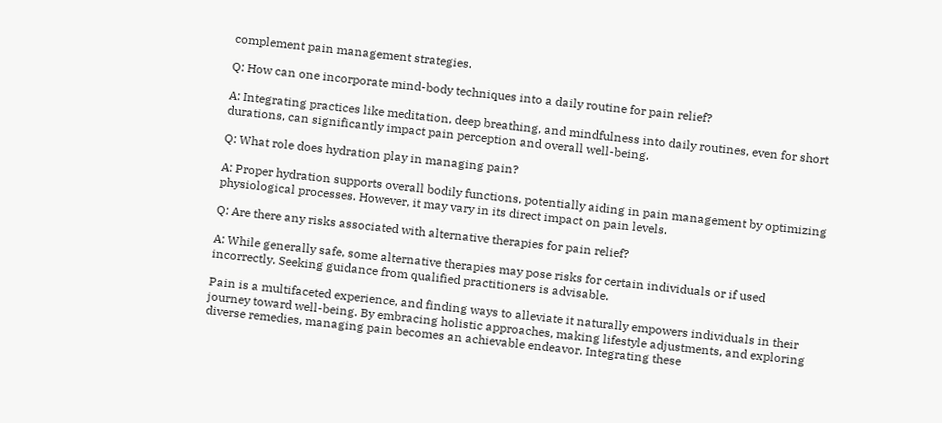complement pain management strategies.

Q: How can one incorporate mind-body techniques into a daily routine for pain relief?

A: Integrating practices like meditation, deep breathing, and mindfulness into daily routines, even for short durations, can significantly impact pain perception and overall well-being.

Q: What role does hydration play in managing pain?

A: Proper hydration supports overall bodily functions, potentially aiding in pain management by optimizing physiological processes. However, it may vary in its direct impact on pain levels.

Q: Are there any risks associated with alternative therapies for pain relief?

A: While generally safe, some alternative therapies may pose risks for certain individuals or if used incorrectly. Seeking guidance from qualified practitioners is advisable.

Pain is a multifaceted experience, and finding ways to alleviate it naturally empowers individuals in their journey toward well-being. By embracing holistic approaches, making lifestyle adjustments, and exploring diverse remedies, managing pain becomes an achievable endeavor. Integrating these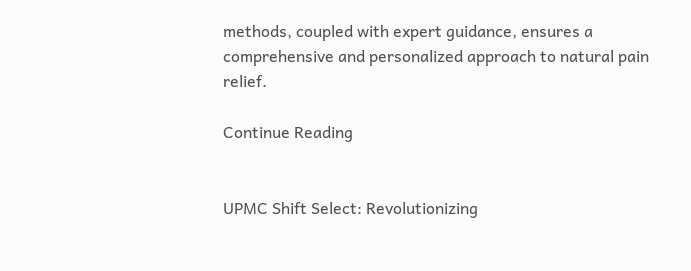methods, coupled with expert guidance, ensures a comprehensive and personalized approach to natural pain relief.

Continue Reading


UPMC Shift Select: Revolutionizing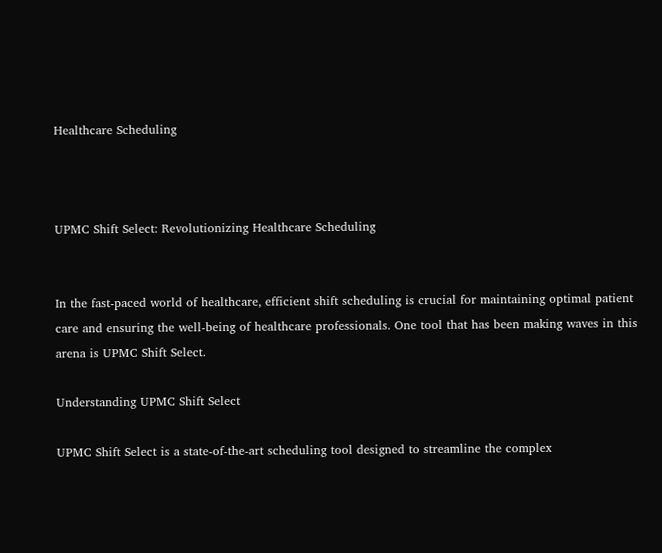Healthcare Scheduling



UPMC Shift Select: Revolutionizing Healthcare Scheduling


In the fast-paced world of healthcare, efficient shift scheduling is crucial for maintaining optimal patient care and ensuring the well-being of healthcare professionals. One tool that has been making waves in this arena is UPMC Shift Select.

Understanding UPMC Shift Select

UPMC Shift Select is a state-of-the-art scheduling tool designed to streamline the complex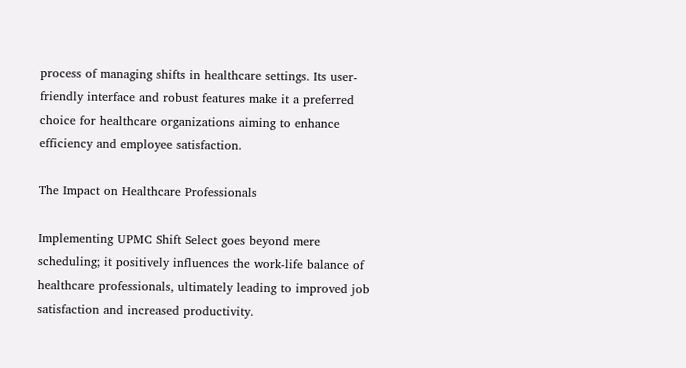process of managing shifts in healthcare settings. Its user-friendly interface and robust features make it a preferred choice for healthcare organizations aiming to enhance efficiency and employee satisfaction.

The Impact on Healthcare Professionals

Implementing UPMC Shift Select goes beyond mere scheduling; it positively influences the work-life balance of healthcare professionals, ultimately leading to improved job satisfaction and increased productivity.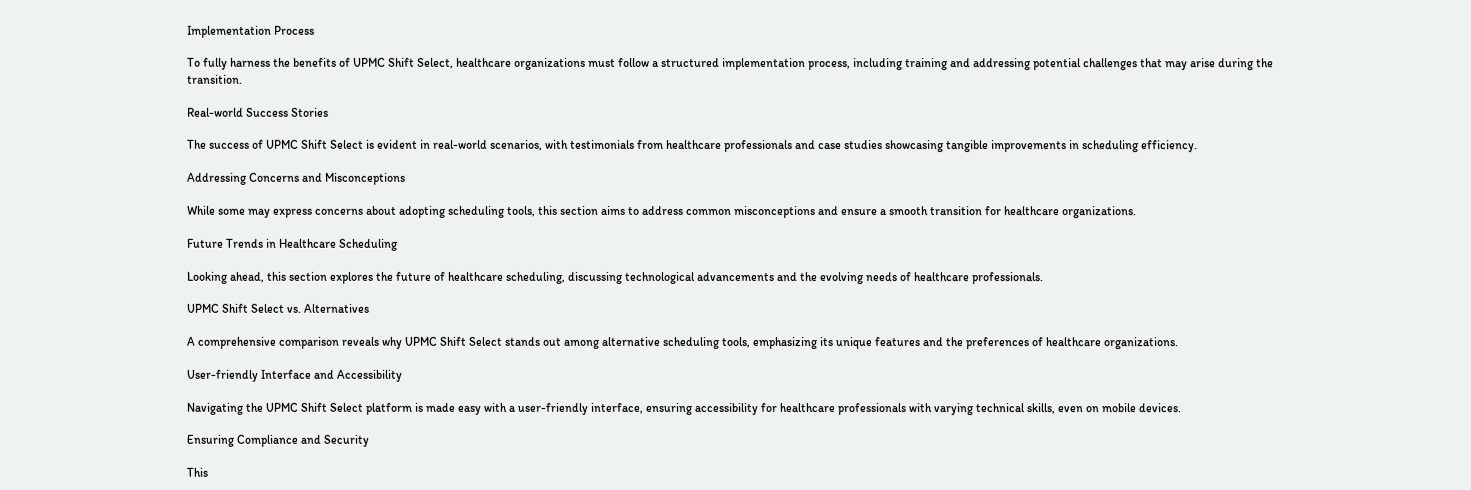Implementation Process

To fully harness the benefits of UPMC Shift Select, healthcare organizations must follow a structured implementation process, including training and addressing potential challenges that may arise during the transition.

Real-world Success Stories

The success of UPMC Shift Select is evident in real-world scenarios, with testimonials from healthcare professionals and case studies showcasing tangible improvements in scheduling efficiency.

Addressing Concerns and Misconceptions

While some may express concerns about adopting scheduling tools, this section aims to address common misconceptions and ensure a smooth transition for healthcare organizations.

Future Trends in Healthcare Scheduling

Looking ahead, this section explores the future of healthcare scheduling, discussing technological advancements and the evolving needs of healthcare professionals.

UPMC Shift Select vs. Alternatives

A comprehensive comparison reveals why UPMC Shift Select stands out among alternative scheduling tools, emphasizing its unique features and the preferences of healthcare organizations.

User-friendly Interface and Accessibility

Navigating the UPMC Shift Select platform is made easy with a user-friendly interface, ensuring accessibility for healthcare professionals with varying technical skills, even on mobile devices.

Ensuring Compliance and Security

This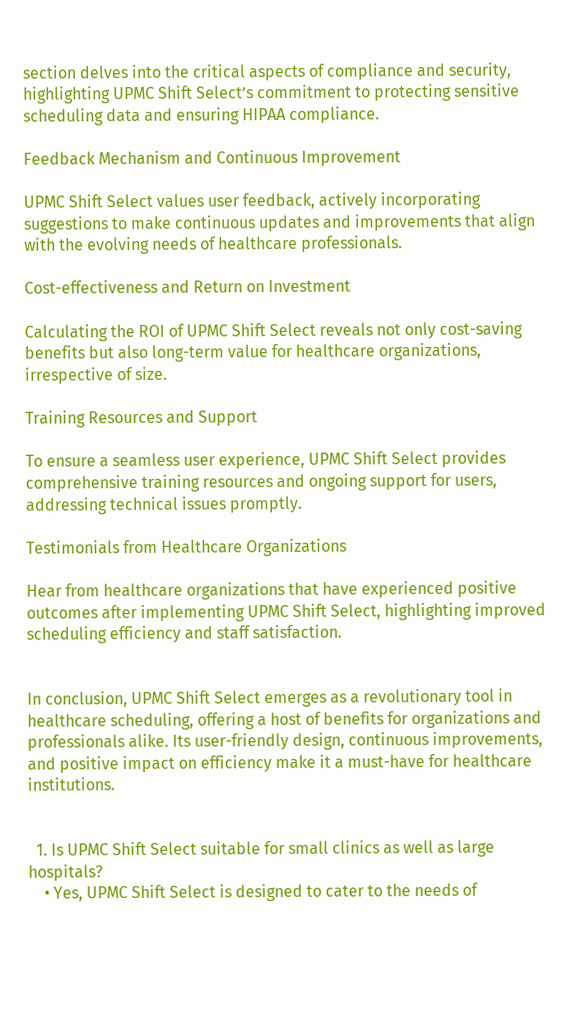section delves into the critical aspects of compliance and security, highlighting UPMC Shift Select’s commitment to protecting sensitive scheduling data and ensuring HIPAA compliance.

Feedback Mechanism and Continuous Improvement

UPMC Shift Select values user feedback, actively incorporating suggestions to make continuous updates and improvements that align with the evolving needs of healthcare professionals.

Cost-effectiveness and Return on Investment

Calculating the ROI of UPMC Shift Select reveals not only cost-saving benefits but also long-term value for healthcare organizations, irrespective of size.

Training Resources and Support

To ensure a seamless user experience, UPMC Shift Select provides comprehensive training resources and ongoing support for users, addressing technical issues promptly.

Testimonials from Healthcare Organizations

Hear from healthcare organizations that have experienced positive outcomes after implementing UPMC Shift Select, highlighting improved scheduling efficiency and staff satisfaction.


In conclusion, UPMC Shift Select emerges as a revolutionary tool in healthcare scheduling, offering a host of benefits for organizations and professionals alike. Its user-friendly design, continuous improvements, and positive impact on efficiency make it a must-have for healthcare institutions.


  1. Is UPMC Shift Select suitable for small clinics as well as large hospitals?
    • Yes, UPMC Shift Select is designed to cater to the needs of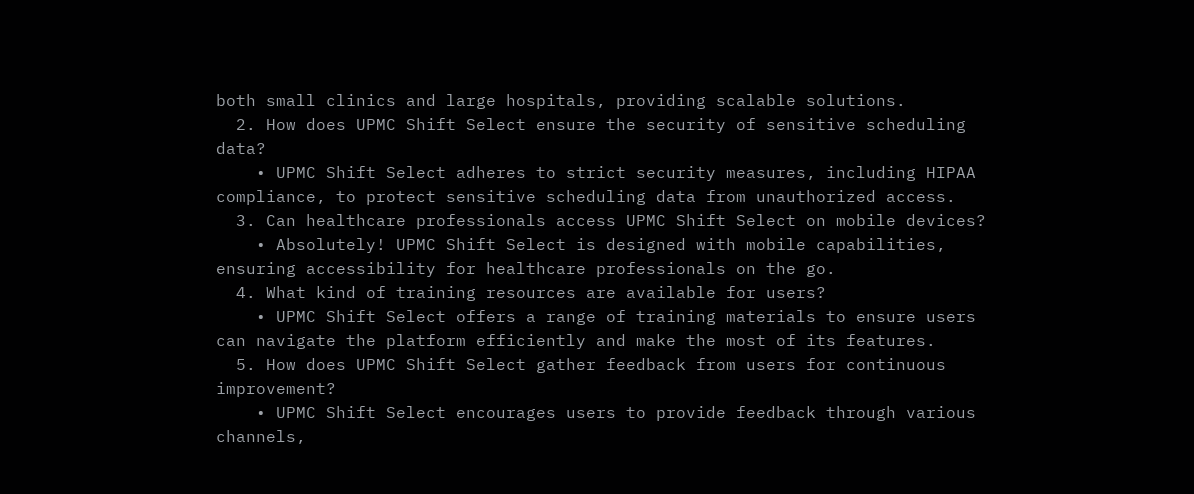both small clinics and large hospitals, providing scalable solutions.
  2. How does UPMC Shift Select ensure the security of sensitive scheduling data?
    • UPMC Shift Select adheres to strict security measures, including HIPAA compliance, to protect sensitive scheduling data from unauthorized access.
  3. Can healthcare professionals access UPMC Shift Select on mobile devices?
    • Absolutely! UPMC Shift Select is designed with mobile capabilities, ensuring accessibility for healthcare professionals on the go.
  4. What kind of training resources are available for users?
    • UPMC Shift Select offers a range of training materials to ensure users can navigate the platform efficiently and make the most of its features.
  5. How does UPMC Shift Select gather feedback from users for continuous improvement?
    • UPMC Shift Select encourages users to provide feedback through various channels,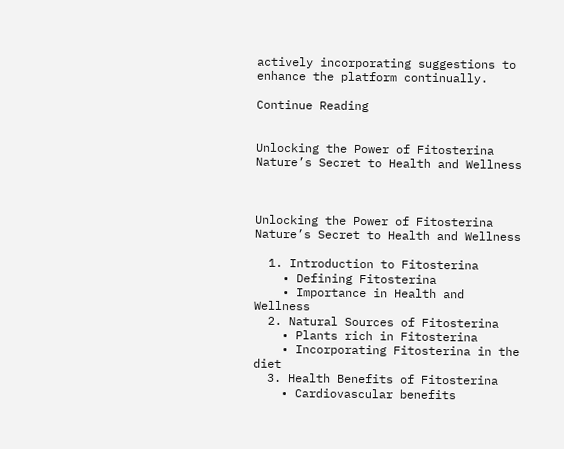actively incorporating suggestions to enhance the platform continually.

Continue Reading


Unlocking the Power of Fitosterina Nature’s Secret to Health and Wellness



Unlocking the Power of Fitosterina Nature’s Secret to Health and Wellness

  1. Introduction to Fitosterina
    • Defining Fitosterina
    • Importance in Health and Wellness
  2. Natural Sources of Fitosterina
    • Plants rich in Fitosterina
    • Incorporating Fitosterina in the diet
  3. Health Benefits of Fitosterina
    • Cardiovascular benefits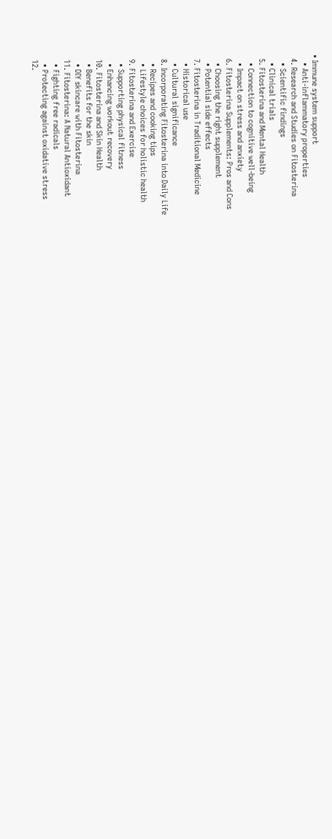• Immune system support
    • Anti-inflammatory properties
  4. Research and Studies on Fitosterina
    • Scientific findings
    • Clinical trials
  5. Fitosterina and Mental Health
    • Connection to cognitive well-being
    • Impact on stress and anxiety
  6. Fitosterina Supplements: Pros and Cons
    • Choosing the right supplement
    • Potential side effects
  7. Fitosterina in Traditional Medicine
    • Historical use
    • Cultural significance
  8. Incorporating Fitosterina into Daily Life
    • Recipes and cooking tips
    • Lifestyle choices for holistic health
  9. Fitosterina and Exercise
    • Supporting physical fitness
    • Enhancing workout recovery
  10. Fitosterina and Skin Health
    • Benefits for the skin
    • DIY skincare with Fitosterina
  11. Fitosterina: A Natural Antioxidant
    • Fighting free radicals
    • Protecting against oxidative stress
  12.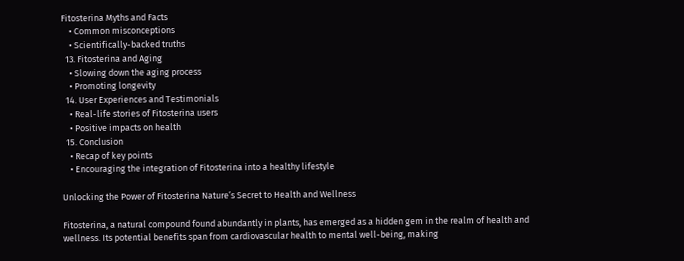Fitosterina Myths and Facts
    • Common misconceptions
    • Scientifically-backed truths
  13. Fitosterina and Aging
    • Slowing down the aging process
    • Promoting longevity
  14. User Experiences and Testimonials
    • Real-life stories of Fitosterina users
    • Positive impacts on health
  15. Conclusion
    • Recap of key points
    • Encouraging the integration of Fitosterina into a healthy lifestyle

Unlocking the Power of Fitosterina Nature’s Secret to Health and Wellness

Fitosterina, a natural compound found abundantly in plants, has emerged as a hidden gem in the realm of health and wellness. Its potential benefits span from cardiovascular health to mental well-being, making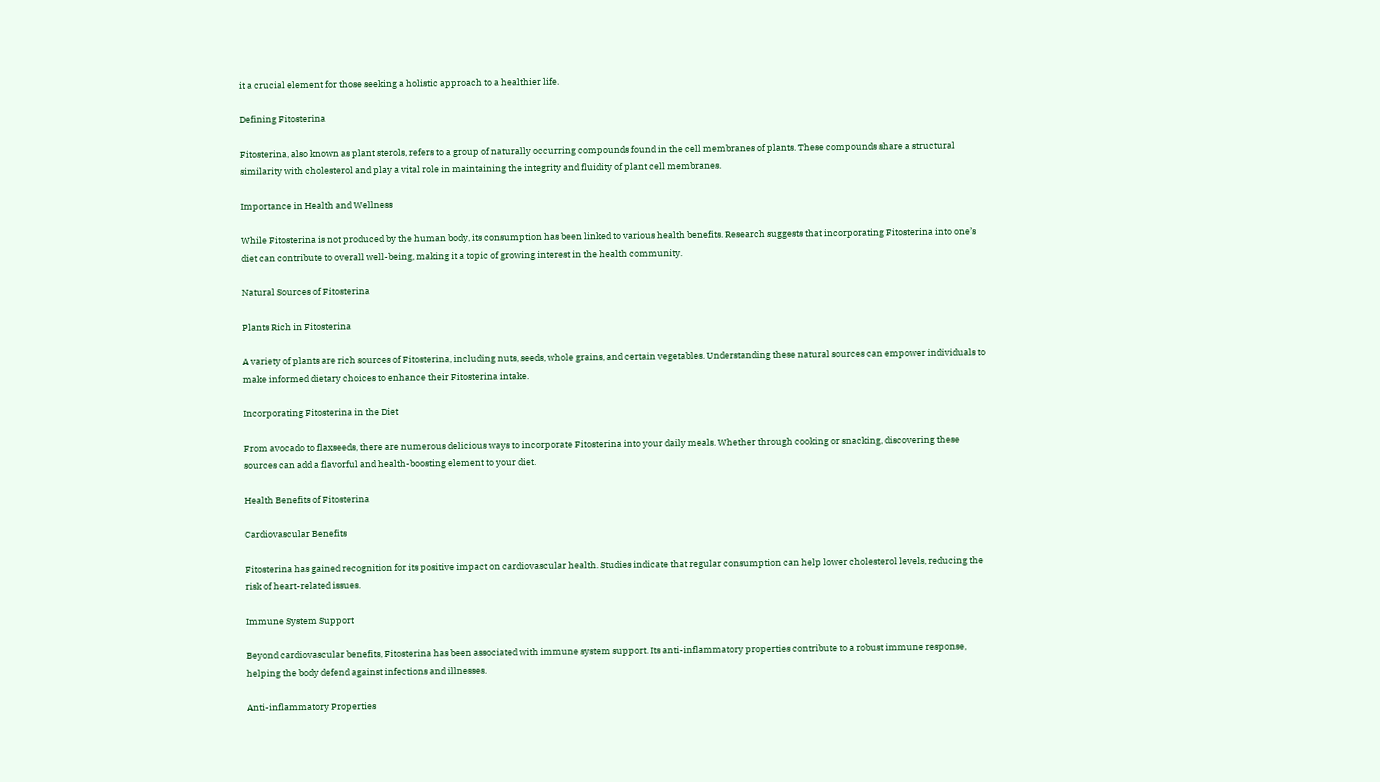it a crucial element for those seeking a holistic approach to a healthier life.

Defining Fitosterina

Fitosterina, also known as plant sterols, refers to a group of naturally occurring compounds found in the cell membranes of plants. These compounds share a structural similarity with cholesterol and play a vital role in maintaining the integrity and fluidity of plant cell membranes.

Importance in Health and Wellness

While Fitosterina is not produced by the human body, its consumption has been linked to various health benefits. Research suggests that incorporating Fitosterina into one’s diet can contribute to overall well-being, making it a topic of growing interest in the health community.

Natural Sources of Fitosterina

Plants Rich in Fitosterina

A variety of plants are rich sources of Fitosterina, including nuts, seeds, whole grains, and certain vegetables. Understanding these natural sources can empower individuals to make informed dietary choices to enhance their Fitosterina intake.

Incorporating Fitosterina in the Diet

From avocado to flaxseeds, there are numerous delicious ways to incorporate Fitosterina into your daily meals. Whether through cooking or snacking, discovering these sources can add a flavorful and health-boosting element to your diet.

Health Benefits of Fitosterina

Cardiovascular Benefits

Fitosterina has gained recognition for its positive impact on cardiovascular health. Studies indicate that regular consumption can help lower cholesterol levels, reducing the risk of heart-related issues.

Immune System Support

Beyond cardiovascular benefits, Fitosterina has been associated with immune system support. Its anti-inflammatory properties contribute to a robust immune response, helping the body defend against infections and illnesses.

Anti-inflammatory Properties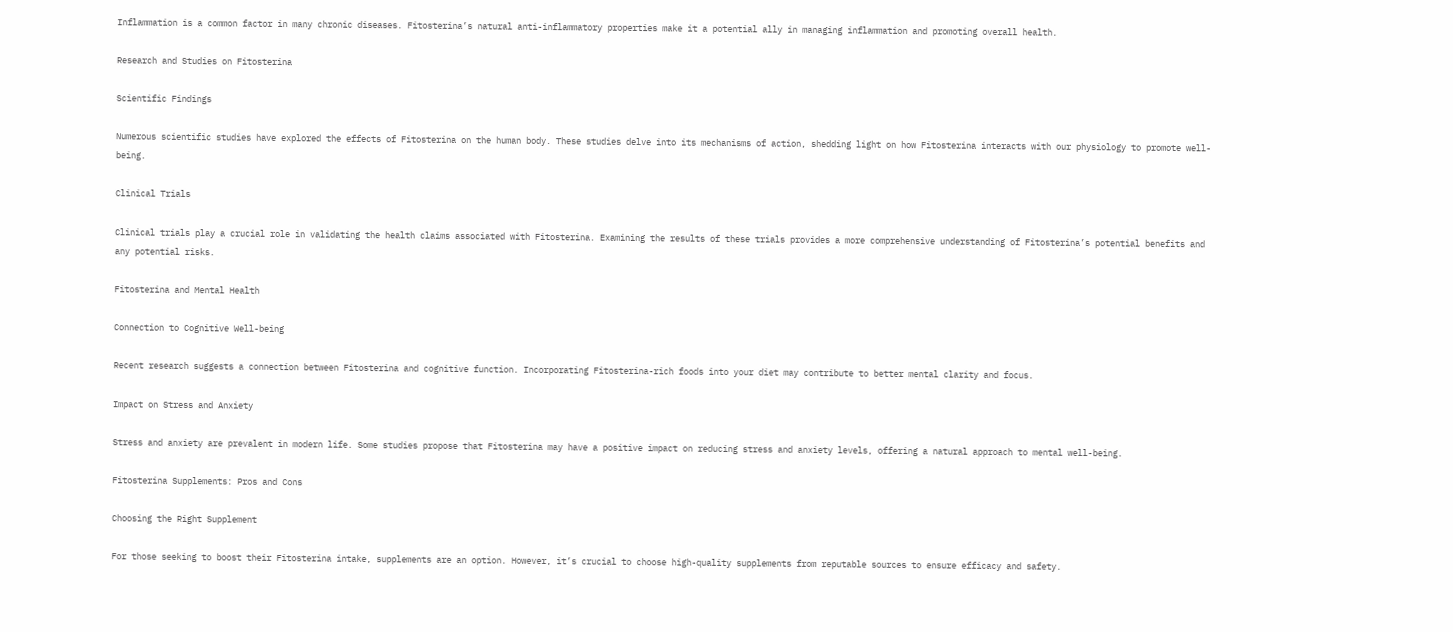Inflammation is a common factor in many chronic diseases. Fitosterina’s natural anti-inflammatory properties make it a potential ally in managing inflammation and promoting overall health.

Research and Studies on Fitosterina

Scientific Findings

Numerous scientific studies have explored the effects of Fitosterina on the human body. These studies delve into its mechanisms of action, shedding light on how Fitosterina interacts with our physiology to promote well-being.

Clinical Trials

Clinical trials play a crucial role in validating the health claims associated with Fitosterina. Examining the results of these trials provides a more comprehensive understanding of Fitosterina’s potential benefits and any potential risks.

Fitosterina and Mental Health

Connection to Cognitive Well-being

Recent research suggests a connection between Fitosterina and cognitive function. Incorporating Fitosterina-rich foods into your diet may contribute to better mental clarity and focus.

Impact on Stress and Anxiety

Stress and anxiety are prevalent in modern life. Some studies propose that Fitosterina may have a positive impact on reducing stress and anxiety levels, offering a natural approach to mental well-being.

Fitosterina Supplements: Pros and Cons

Choosing the Right Supplement

For those seeking to boost their Fitosterina intake, supplements are an option. However, it’s crucial to choose high-quality supplements from reputable sources to ensure efficacy and safety.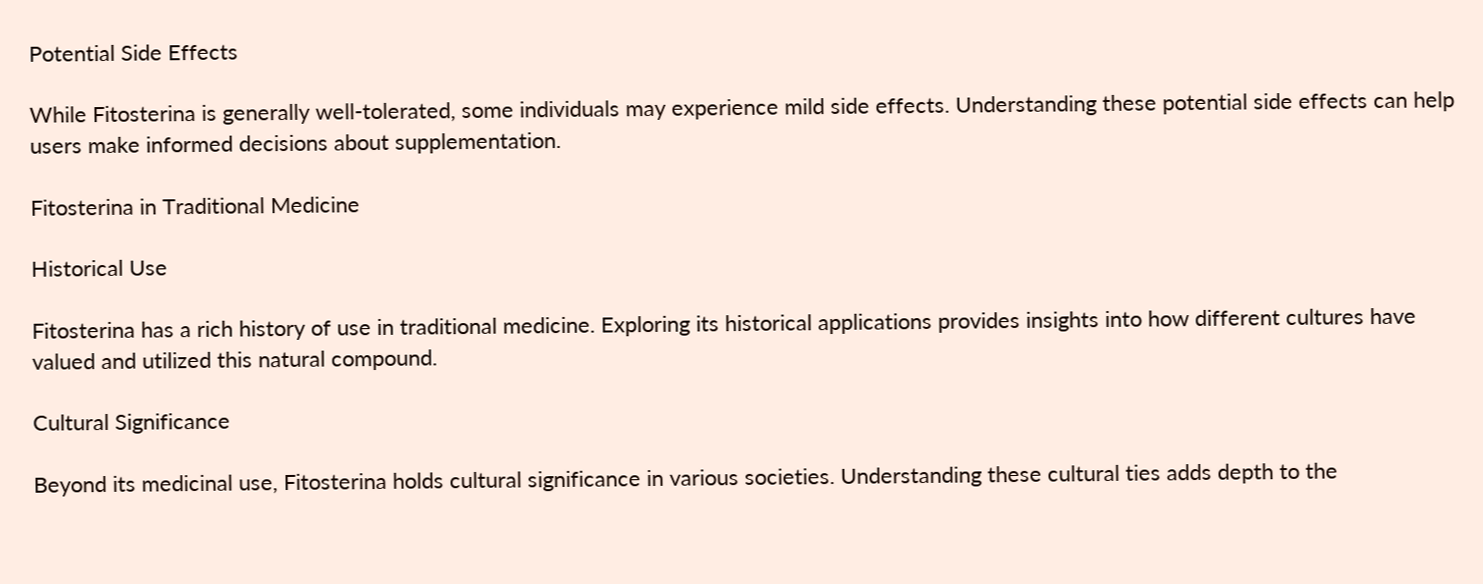Potential Side Effects

While Fitosterina is generally well-tolerated, some individuals may experience mild side effects. Understanding these potential side effects can help users make informed decisions about supplementation.

Fitosterina in Traditional Medicine

Historical Use

Fitosterina has a rich history of use in traditional medicine. Exploring its historical applications provides insights into how different cultures have valued and utilized this natural compound.

Cultural Significance

Beyond its medicinal use, Fitosterina holds cultural significance in various societies. Understanding these cultural ties adds depth to the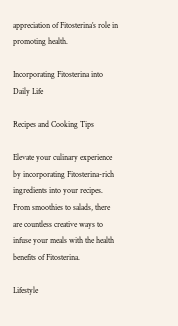appreciation of Fitosterina’s role in promoting health.

Incorporating Fitosterina into Daily Life

Recipes and Cooking Tips

Elevate your culinary experience by incorporating Fitosterina-rich ingredients into your recipes. From smoothies to salads, there are countless creative ways to infuse your meals with the health benefits of Fitosterina.

Lifestyle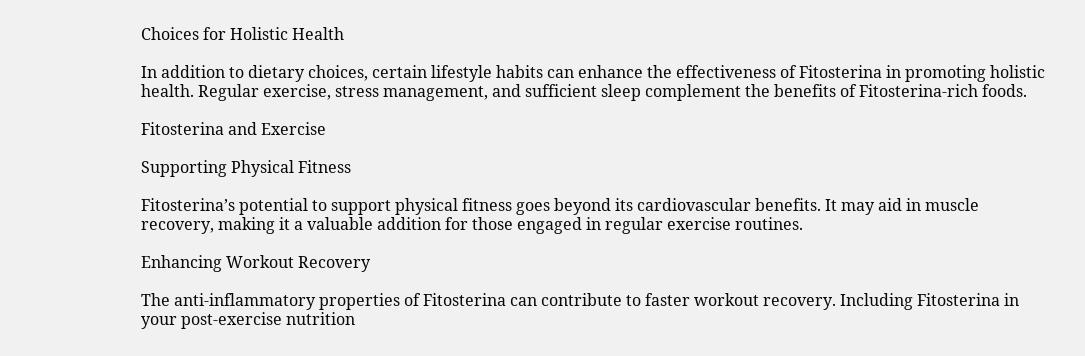Choices for Holistic Health

In addition to dietary choices, certain lifestyle habits can enhance the effectiveness of Fitosterina in promoting holistic health. Regular exercise, stress management, and sufficient sleep complement the benefits of Fitosterina-rich foods.

Fitosterina and Exercise

Supporting Physical Fitness

Fitosterina’s potential to support physical fitness goes beyond its cardiovascular benefits. It may aid in muscle recovery, making it a valuable addition for those engaged in regular exercise routines.

Enhancing Workout Recovery

The anti-inflammatory properties of Fitosterina can contribute to faster workout recovery. Including Fitosterina in your post-exercise nutrition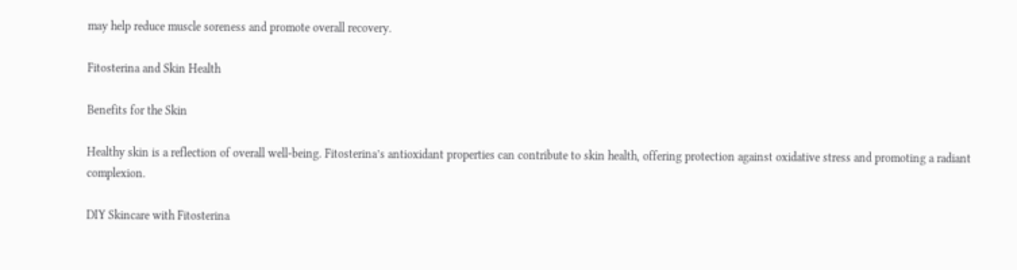may help reduce muscle soreness and promote overall recovery.

Fitosterina and Skin Health

Benefits for the Skin

Healthy skin is a reflection of overall well-being. Fitosterina’s antioxidant properties can contribute to skin health, offering protection against oxidative stress and promoting a radiant complexion.

DIY Skincare with Fitosterina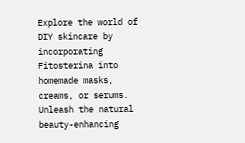Explore the world of DIY skincare by incorporating Fitosterina into homemade masks, creams, or serums. Unleash the natural beauty-enhancing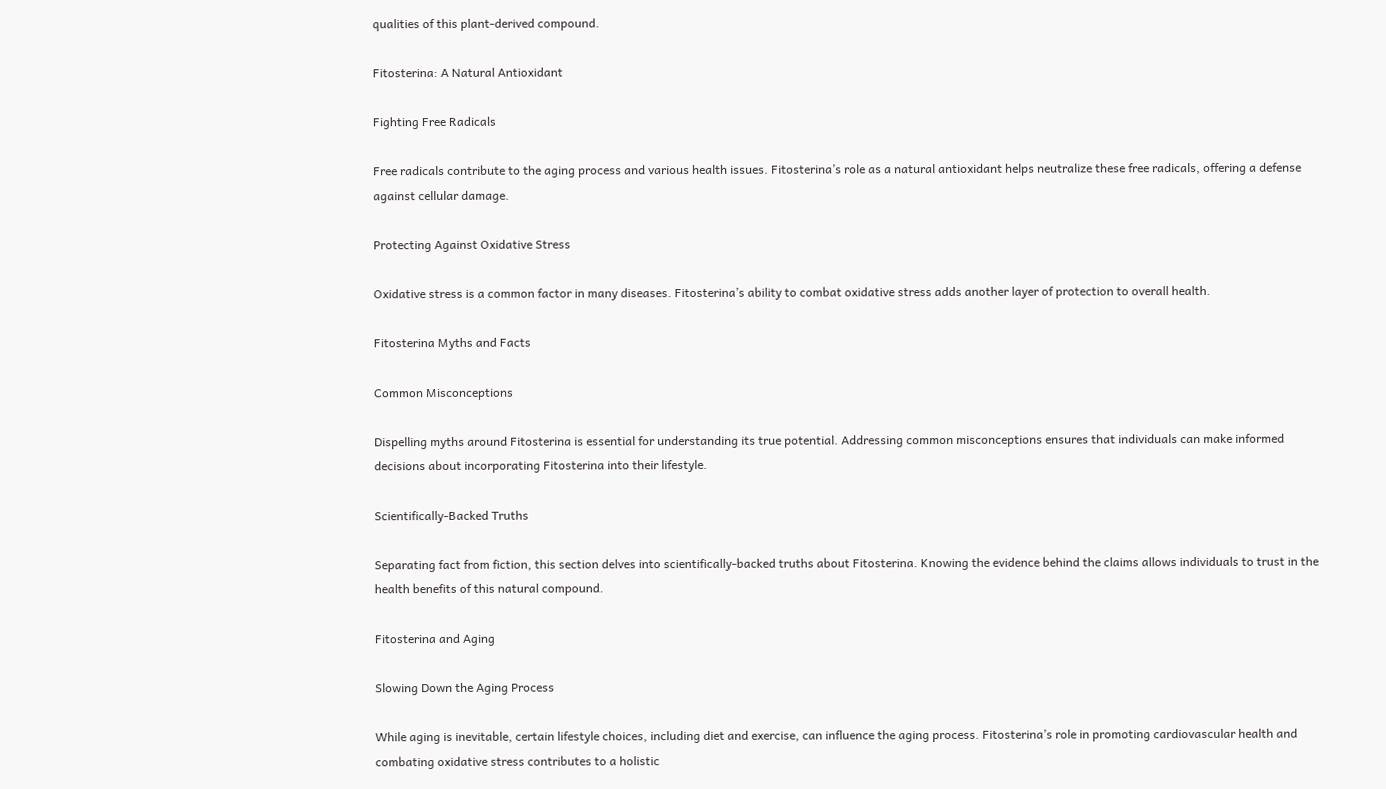qualities of this plant-derived compound.

Fitosterina: A Natural Antioxidant

Fighting Free Radicals

Free radicals contribute to the aging process and various health issues. Fitosterina’s role as a natural antioxidant helps neutralize these free radicals, offering a defense against cellular damage.

Protecting Against Oxidative Stress

Oxidative stress is a common factor in many diseases. Fitosterina’s ability to combat oxidative stress adds another layer of protection to overall health.

Fitosterina Myths and Facts

Common Misconceptions

Dispelling myths around Fitosterina is essential for understanding its true potential. Addressing common misconceptions ensures that individuals can make informed decisions about incorporating Fitosterina into their lifestyle.

Scientifically-Backed Truths

Separating fact from fiction, this section delves into scientifically-backed truths about Fitosterina. Knowing the evidence behind the claims allows individuals to trust in the health benefits of this natural compound.

Fitosterina and Aging

Slowing Down the Aging Process

While aging is inevitable, certain lifestyle choices, including diet and exercise, can influence the aging process. Fitosterina’s role in promoting cardiovascular health and combating oxidative stress contributes to a holistic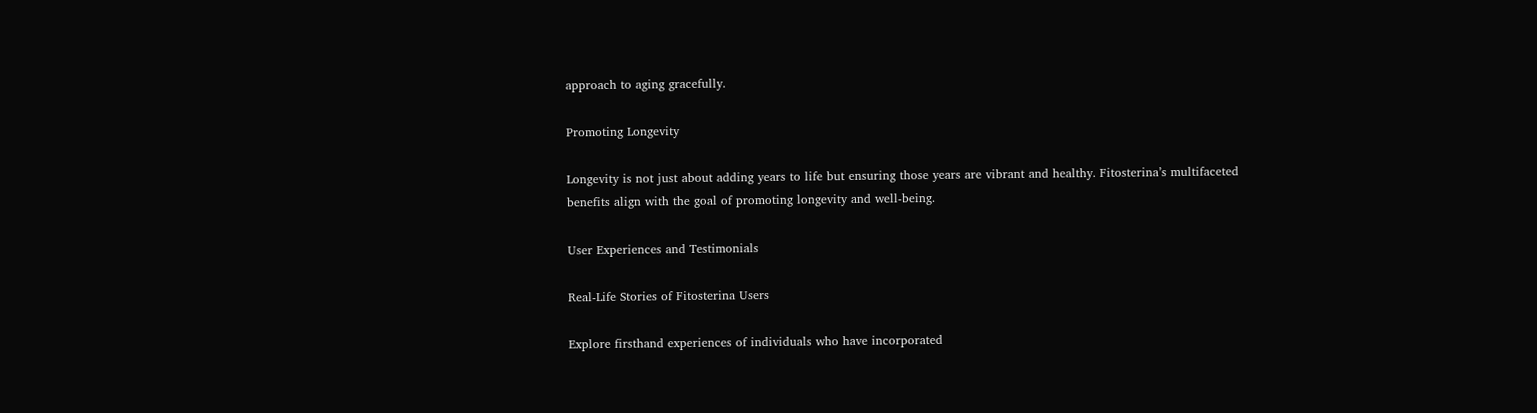approach to aging gracefully.

Promoting Longevity

Longevity is not just about adding years to life but ensuring those years are vibrant and healthy. Fitosterina’s multifaceted benefits align with the goal of promoting longevity and well-being.

User Experiences and Testimonials

Real-Life Stories of Fitosterina Users

Explore firsthand experiences of individuals who have incorporated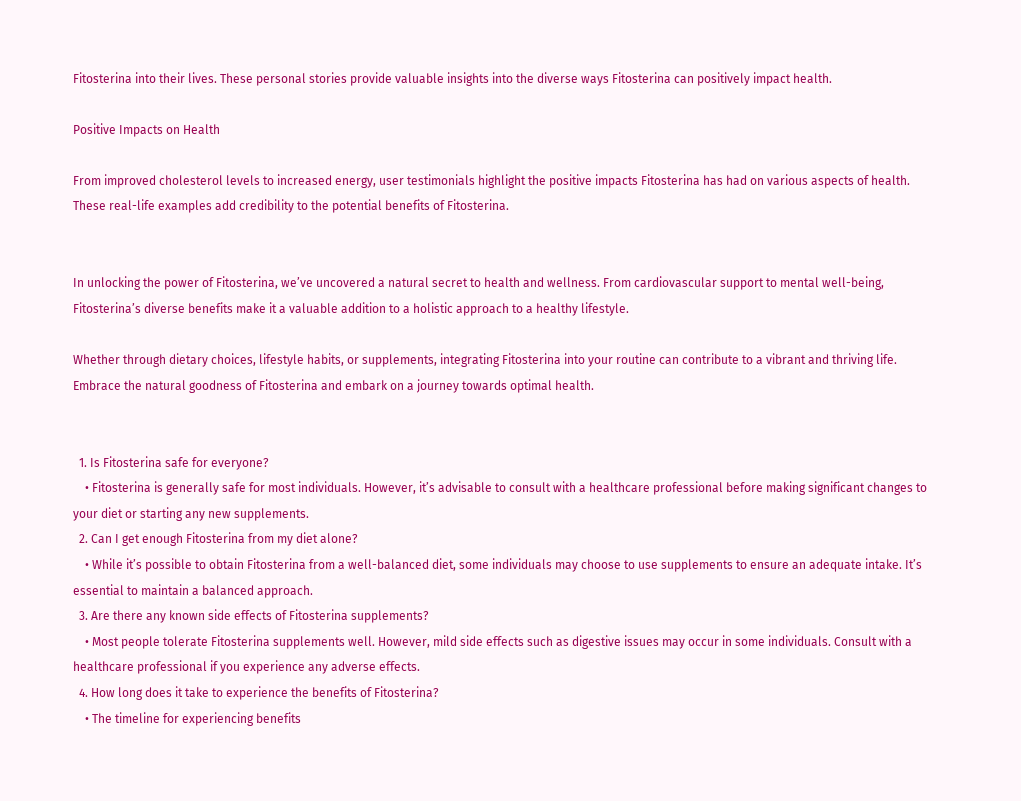Fitosterina into their lives. These personal stories provide valuable insights into the diverse ways Fitosterina can positively impact health.

Positive Impacts on Health

From improved cholesterol levels to increased energy, user testimonials highlight the positive impacts Fitosterina has had on various aspects of health. These real-life examples add credibility to the potential benefits of Fitosterina.


In unlocking the power of Fitosterina, we’ve uncovered a natural secret to health and wellness. From cardiovascular support to mental well-being, Fitosterina’s diverse benefits make it a valuable addition to a holistic approach to a healthy lifestyle.

Whether through dietary choices, lifestyle habits, or supplements, integrating Fitosterina into your routine can contribute to a vibrant and thriving life. Embrace the natural goodness of Fitosterina and embark on a journey towards optimal health.


  1. Is Fitosterina safe for everyone?
    • Fitosterina is generally safe for most individuals. However, it’s advisable to consult with a healthcare professional before making significant changes to your diet or starting any new supplements.
  2. Can I get enough Fitosterina from my diet alone?
    • While it’s possible to obtain Fitosterina from a well-balanced diet, some individuals may choose to use supplements to ensure an adequate intake. It’s essential to maintain a balanced approach.
  3. Are there any known side effects of Fitosterina supplements?
    • Most people tolerate Fitosterina supplements well. However, mild side effects such as digestive issues may occur in some individuals. Consult with a healthcare professional if you experience any adverse effects.
  4. How long does it take to experience the benefits of Fitosterina?
    • The timeline for experiencing benefits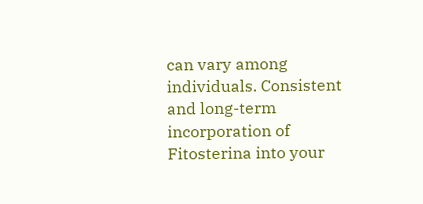can vary among individuals. Consistent and long-term incorporation of Fitosterina into your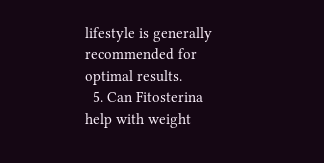lifestyle is generally recommended for optimal results.
  5. Can Fitosterina help with weight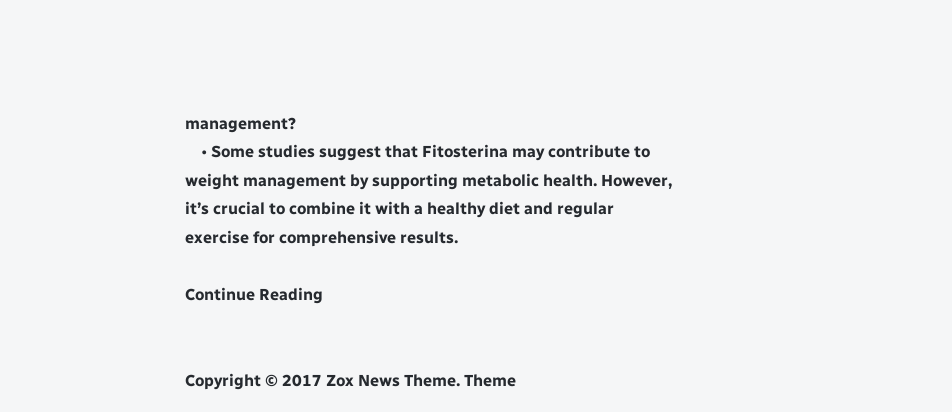management?
    • Some studies suggest that Fitosterina may contribute to weight management by supporting metabolic health. However, it’s crucial to combine it with a healthy diet and regular exercise for comprehensive results.

Continue Reading


Copyright © 2017 Zox News Theme. Theme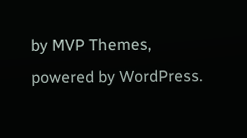by MVP Themes, powered by WordPress.